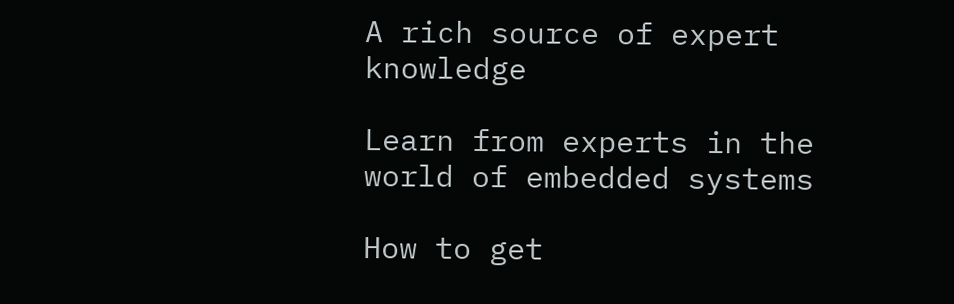A rich source of expert knowledge

Learn from experts in the world of embedded systems

How to get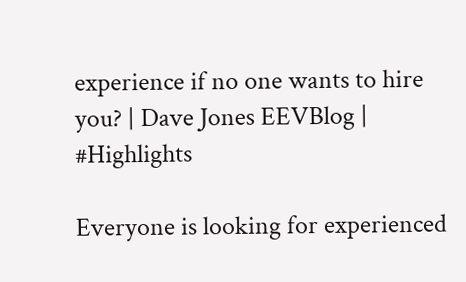experience if no one wants to hire you? | Dave Jones EEVBlog | #Highlights

Everyone is looking for experienced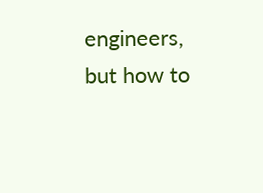engineers, but how to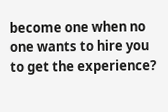become one when no one wants to hire you to get the experience?